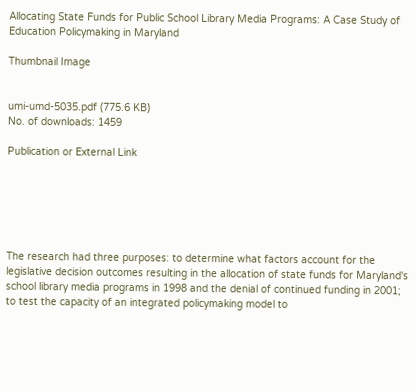Allocating State Funds for Public School Library Media Programs: A Case Study of Education Policymaking in Maryland

Thumbnail Image


umi-umd-5035.pdf (775.6 KB)
No. of downloads: 1459

Publication or External Link






The research had three purposes: to determine what factors account for the legislative decision outcomes resulting in the allocation of state funds for Maryland's school library media programs in 1998 and the denial of continued funding in 2001; to test the capacity of an integrated policymaking model to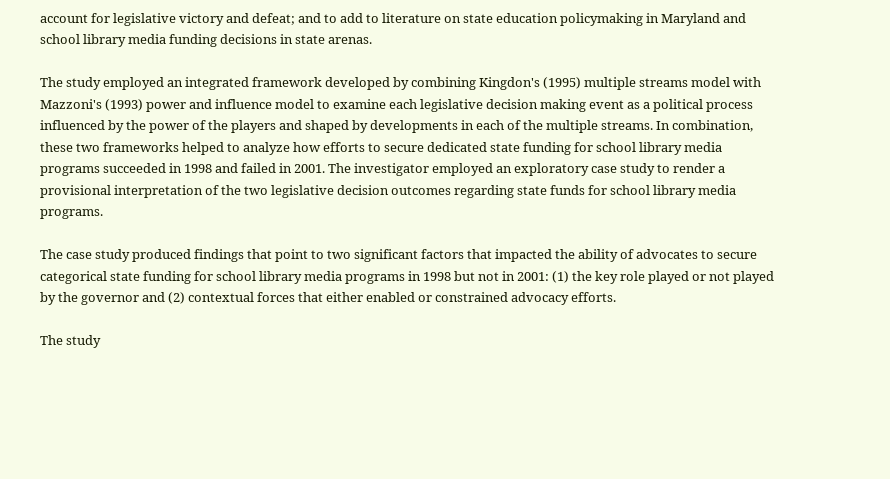account for legislative victory and defeat; and to add to literature on state education policymaking in Maryland and school library media funding decisions in state arenas.

The study employed an integrated framework developed by combining Kingdon's (1995) multiple streams model with Mazzoni's (1993) power and influence model to examine each legislative decision making event as a political process influenced by the power of the players and shaped by developments in each of the multiple streams. In combination, these two frameworks helped to analyze how efforts to secure dedicated state funding for school library media programs succeeded in 1998 and failed in 2001. The investigator employed an exploratory case study to render a provisional interpretation of the two legislative decision outcomes regarding state funds for school library media programs.

The case study produced findings that point to two significant factors that impacted the ability of advocates to secure categorical state funding for school library media programs in 1998 but not in 2001: (1) the key role played or not played by the governor and (2) contextual forces that either enabled or constrained advocacy efforts.

The study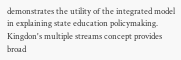demonstrates the utility of the integrated model in explaining state education policymaking. Kingdon's multiple streams concept provides broad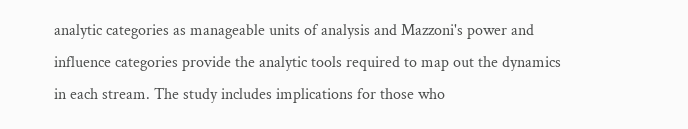analytic categories as manageable units of analysis and Mazzoni's power and influence categories provide the analytic tools required to map out the dynamics in each stream. The study includes implications for those who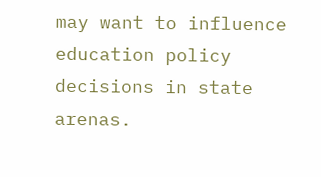may want to influence education policy decisions in state arenas.